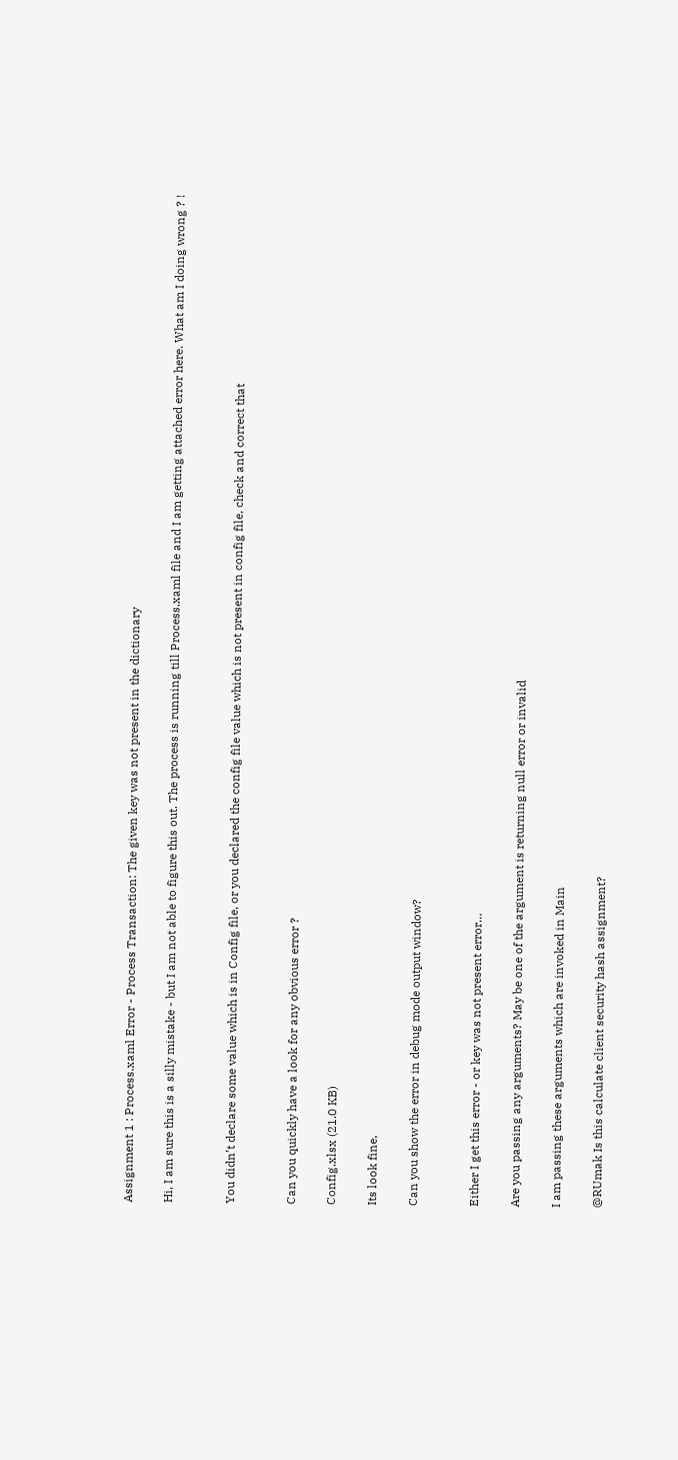Assignment 1 : Process.xaml Error - Process Transaction: The given key was not present in the dictionary

Hi, I am sure this is a silly mistake - but I am not able to figure this out. The process is running till Process.xaml file and I am getting attached error here. What am I doing wrong ? !


You didn’t declare some value which is in Config file, or you declared the config file value which is not present in config file, check and correct that


Can you quickly have a look for any obvious error ?

Config.xlsx (21.0 KB)

Its look fine,

Can you show the error in debug mode output window?


Either I get this error - or key was not present error…

Are you passing any arguments? May be one of the argument is returning null error or invalid

I am passing these arguments which are invoked in Main

@RUmak Is this calculate client security hash assignment?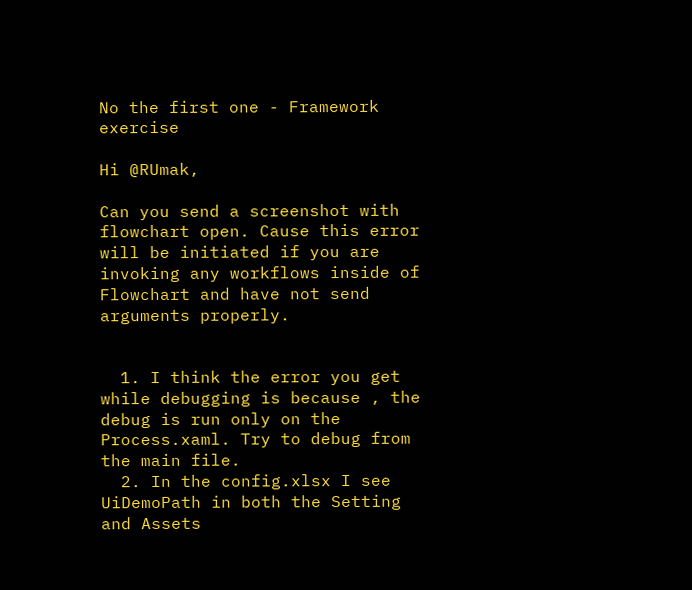No the first one - Framework exercise

Hi @RUmak,

Can you send a screenshot with flowchart open. Cause this error will be initiated if you are invoking any workflows inside of Flowchart and have not send arguments properly.


  1. I think the error you get while debugging is because , the debug is run only on the Process.xaml. Try to debug from the main file.
  2. In the config.xlsx I see UiDemoPath in both the Setting and Assets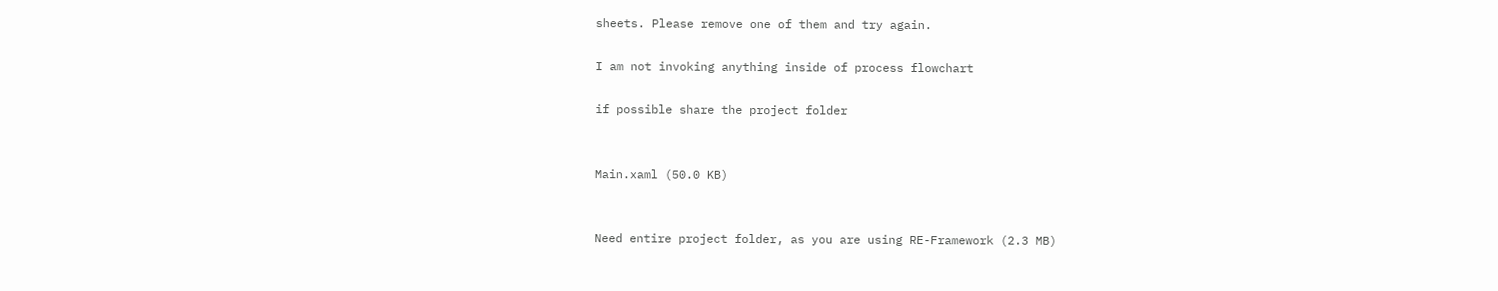sheets. Please remove one of them and try again.

I am not invoking anything inside of process flowchart

if possible share the project folder


Main.xaml (50.0 KB)


Need entire project folder, as you are using RE-Framework (2.3 MB)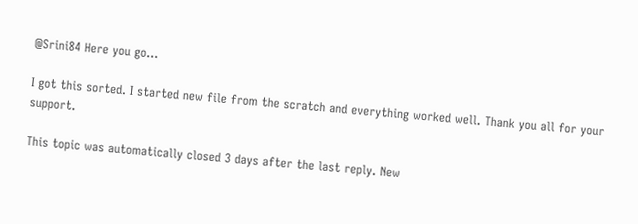@Srini84 Here you go…

I got this sorted. I started new file from the scratch and everything worked well. Thank you all for your support.

This topic was automatically closed 3 days after the last reply. New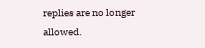replies are no longer allowed.